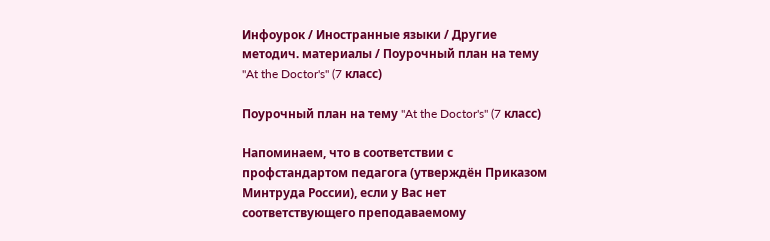Инфоурок / Иностранные языки / Другие методич. материалы / Поурочный план на тему "At the Doctor's" (7 класс)

Поурочный план на тему "At the Doctor's" (7 класс)

Напоминаем, что в соответствии с профстандартом педагога (утверждён Приказом Минтруда России), если у Вас нет соответствующего преподаваемому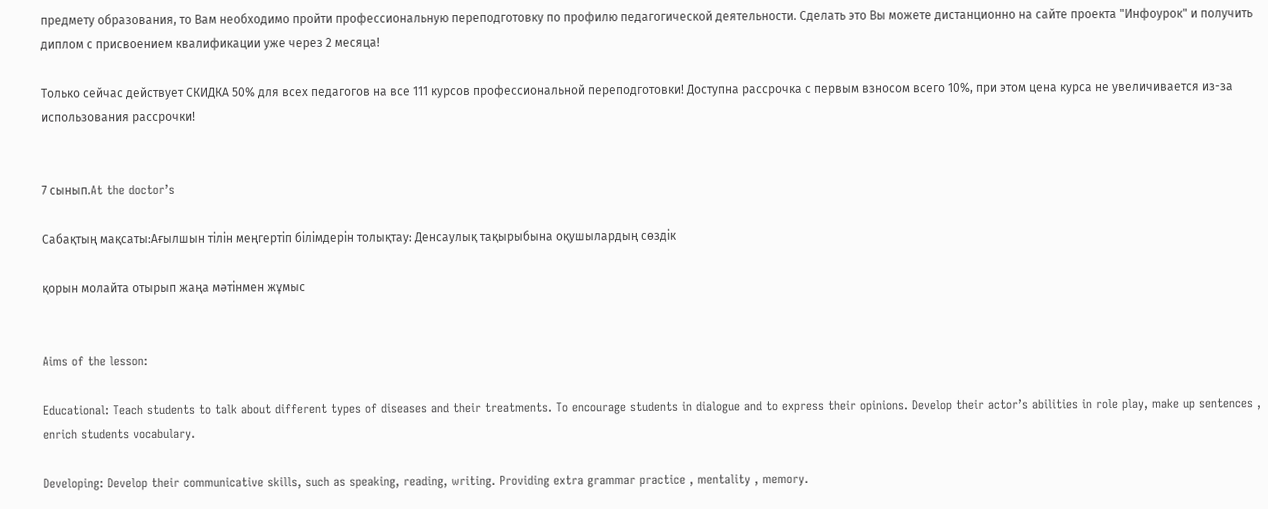предмету образования, то Вам необходимо пройти профессиональную переподготовку по профилю педагогической деятельности. Сделать это Вы можете дистанционно на сайте проекта "Инфоурок" и получить диплом с присвоением квалификации уже через 2 месяца!

Только сейчас действует СКИДКА 50% для всех педагогов на все 111 курсов профессиональной переподготовки! Доступна рассрочка с первым взносом всего 10%, при этом цена курса не увеличивается из-за использования рассрочки!


7 сынып.At the doctor’s

Сабақтың мақсаты:Ағылшын тілін меңгертіп білімдерін толықтау: Денсаулық тақырыбына оқушылардың сөздік

қорын молайта отырып жаңа мәтінмен жұмыс


Aims of the lesson:

Educational: Teach students to talk about different types of diseases and their treatments. To encourage students in dialogue and to express their opinions. Develop their actor’s abilities in role play, make up sentences , enrich students vocabulary.

Developing: Develop their communicative skills, such as speaking, reading, writing. Providing extra grammar practice , mentality , memory.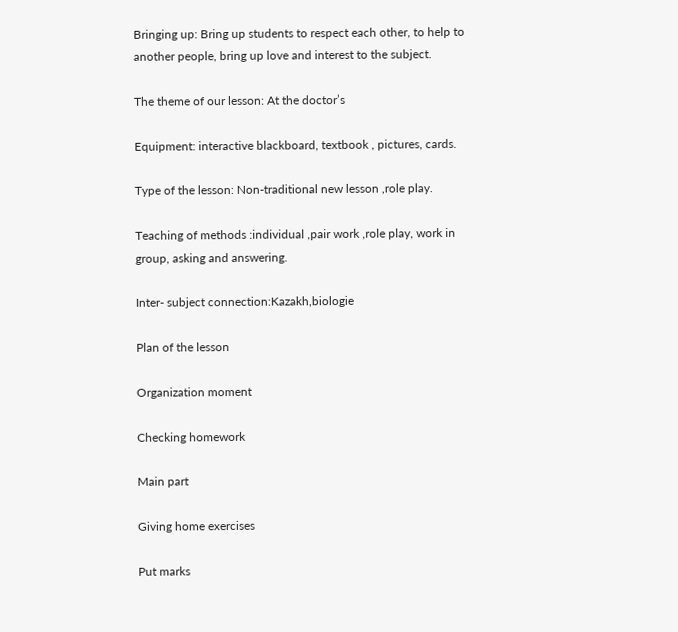Bringing up: Bring up students to respect each other, to help to another people, bring up love and interest to the subject.

The theme of our lesson: At the doctor’s

Equipment: interactive blackboard, textbook , pictures, cards.

Type of the lesson: Non-traditional new lesson ,role play.

Teaching of methods :individual ,pair work ,role play, work in group, asking and answering.

Inter- subject connection:Kazakh,biologie

Plan of the lesson

Organization moment

Checking homework

Main part

Giving home exercises

Put marks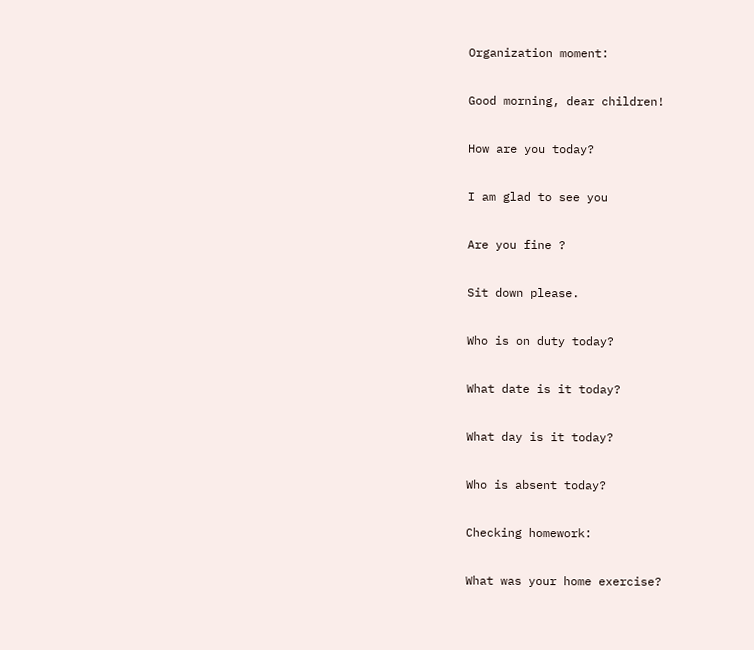Organization moment:

Good morning, dear children!

How are you today?

I am glad to see you

Are you fine ?

Sit down please.

Who is on duty today?

What date is it today?

What day is it today?

Who is absent today?

Checking homework:

What was your home exercise?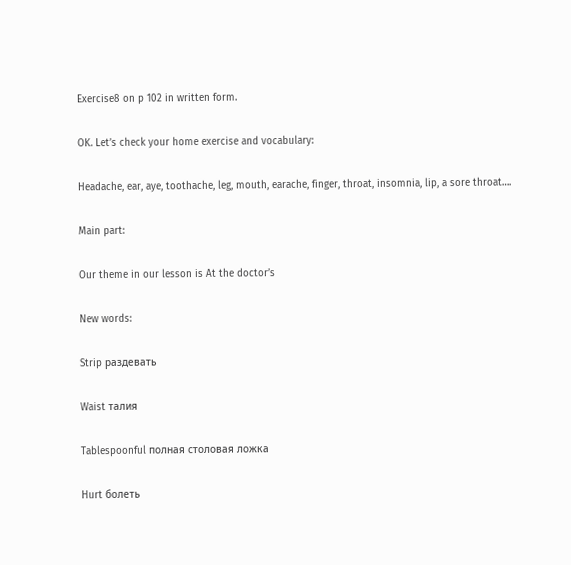Exercise8 on p 102 in written form.

OK. Let’s check your home exercise and vocabulary:

Headache, ear, aye, toothache, leg, mouth, earache, finger, throat, insomnia, lip, a sore throat….

Main part:

Our theme in our lesson is At the doctor’s

New words:

Strip раздевать

Waist талия

Tablespoonful полная столовая ложка

Hurt болеть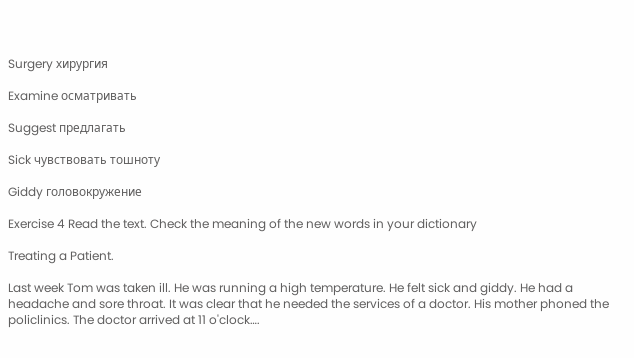Surgery хирургия

Examine осматривать

Suggest предлагать

Sick чувствовать тошноту

Giddy головокружение

Exercise 4 Read the text. Check the meaning of the new words in your dictionary

Treating a Patient.

Last week Tom was taken ill. He was running a high temperature. He felt sick and giddy. He had a headache and sore throat. It was clear that he needed the services of a doctor. His mother phoned the policlinics. The doctor arrived at 11 o'clock….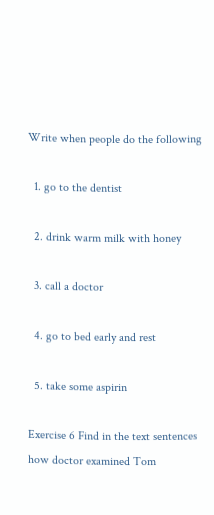Write when people do the following

  1. go to the dentist

  2. drink warm milk with honey

  3. call a doctor

  4. go to bed early and rest

  5. take some aspirin

Exercise 6 Find in the text sentences how doctor examined Tom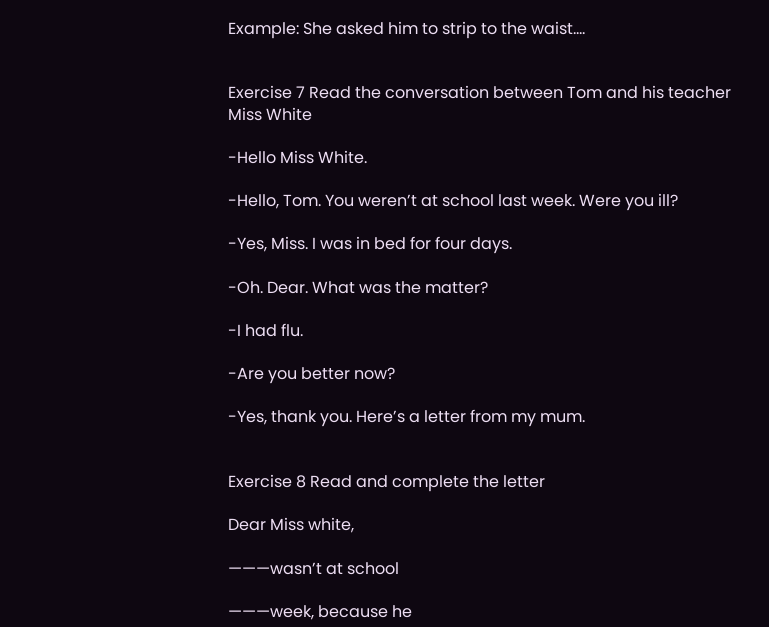Example: She asked him to strip to the waist….


Exercise 7 Read the conversation between Tom and his teacher Miss White

-Hello Miss White.

-Hello, Tom. You weren’t at school last week. Were you ill?

-Yes, Miss. I was in bed for four days.

-Oh. Dear. What was the matter?

-I had flu.

-Are you better now?

-Yes, thank you. Here’s a letter from my mum.


Exercise 8 Read and complete the letter

Dear Miss white,

———wasn’t at school

———week, because he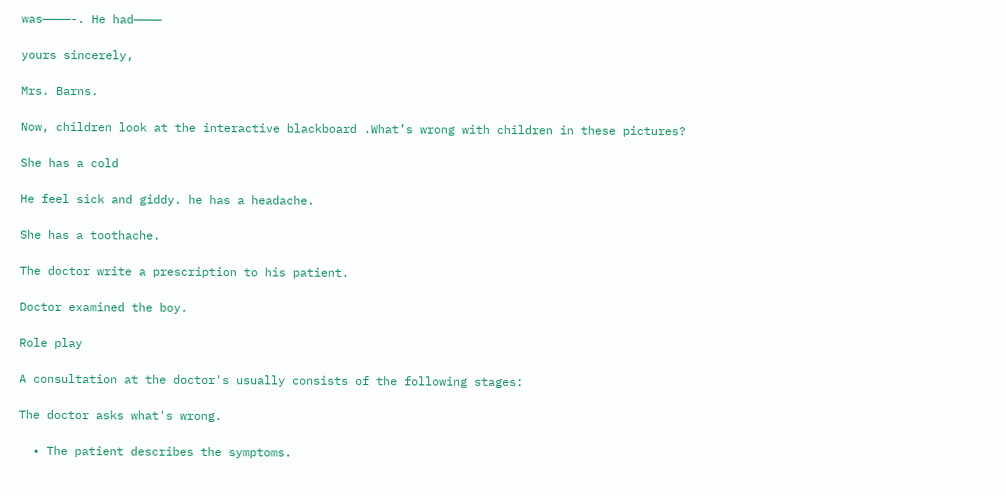was————-. He had————

yours sincerely,

Mrs. Barns.

Now, children look at the interactive blackboard .What’s wrong with children in these pictures?

She has a cold

He feel sick and giddy. he has a headache.

She has a toothache.

The doctor write a prescription to his patient.

Doctor examined the boy.

Role play

A consultation at the doctor's usually consists of the following stages:

The doctor asks what's wrong.

  • The patient describes the symptoms.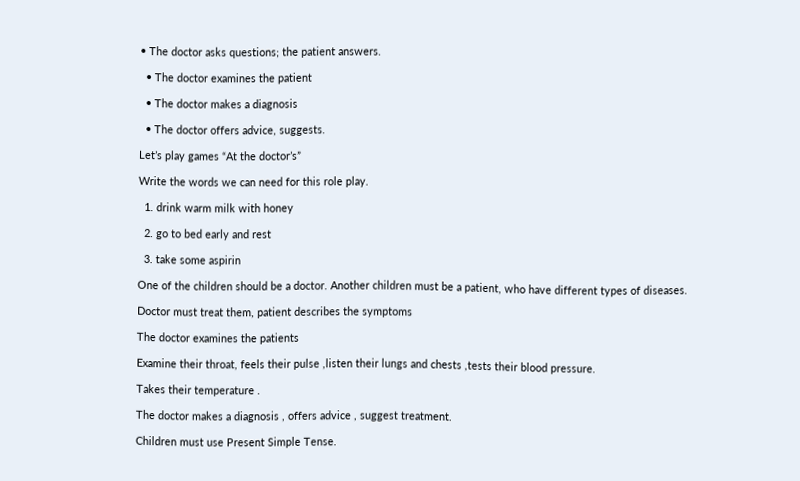• The doctor asks questions; the patient answers.

  • The doctor examines the patient

  • The doctor makes a diagnosis

  • The doctor offers advice, suggests.

Let’s play games “At the doctor’s”

Write the words we can need for this role play.

  1. drink warm milk with honey

  2. go to bed early and rest

  3. take some aspirin

One of the children should be a doctor. Another children must be a patient, who have different types of diseases.

Doctor must treat them, patient describes the symptoms

The doctor examines the patients

Examine their throat, feels their pulse ,listen their lungs and chests ,tests their blood pressure.

Takes their temperature .

The doctor makes a diagnosis , offers advice , suggest treatment.

Children must use Present Simple Tense.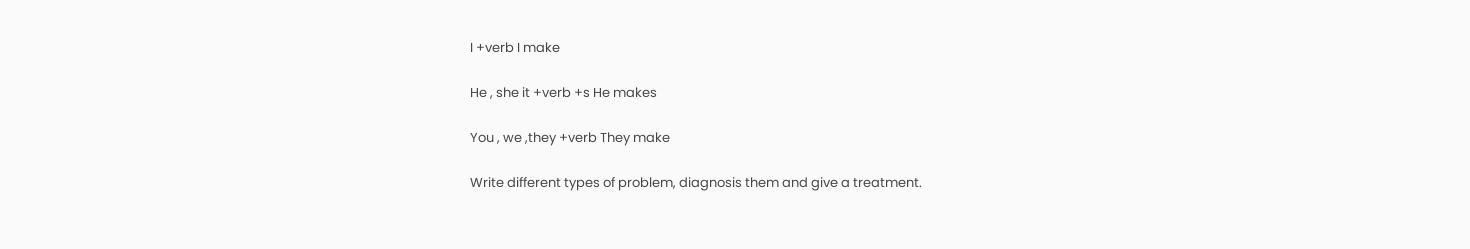I +verb I make

He , she it +verb +s He makes

You , we ,they +verb They make

Write different types of problem, diagnosis them and give a treatment.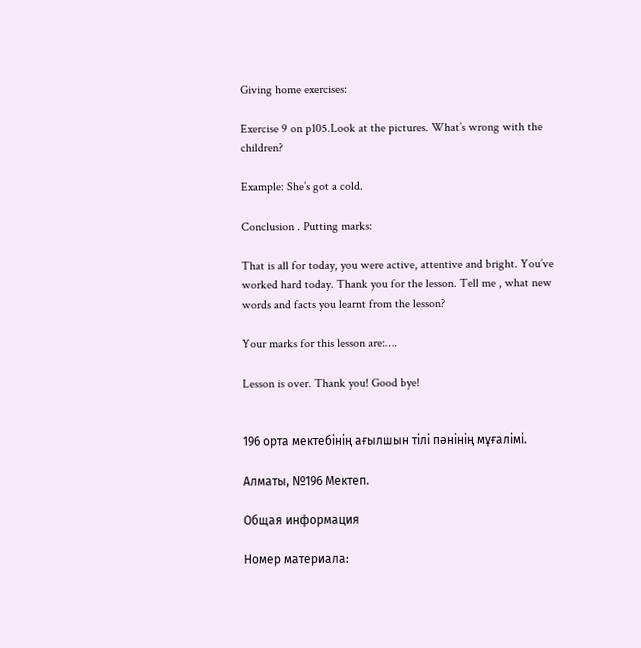Giving home exercises:

Exercise 9 on p105.Look at the pictures. What’s wrong with the children?

Example: She’s got a cold.

Conclusion . Putting marks:

That is all for today, you were active, attentive and bright. You’ve worked hard today. Thank you for the lesson. Tell me , what new words and facts you learnt from the lesson?

Your marks for this lesson are:….

Lesson is over. Thank you! Good bye!


196 орта мектебінің ағылшын тілі пәнінің мұғалімі.

Алматы, №196 Мектеп.

Общая информация

Номер материала: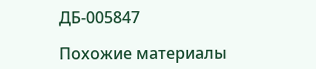ДБ-005847

Похожие материалы